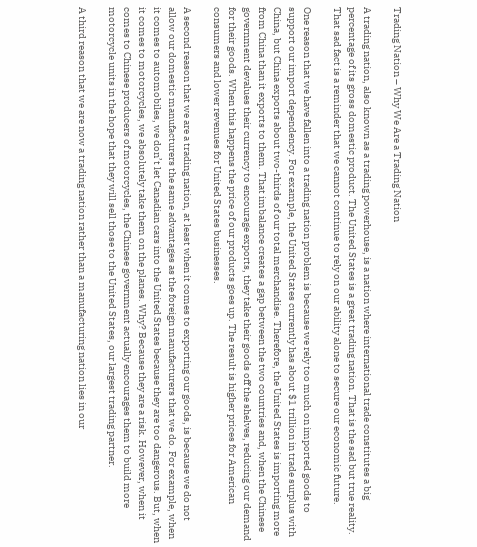Trading Nation – Why We Are a Trading Nation

A trading nation, also known as a trading powerhouse, is a nation where international trade constitutes a big percentage of its gross domestic product. The United States is a great trading nation. That is the sad but true reality. That sad fact is a reminder that we cannot continue to rely on our ability alone to secure our economic future.

One reason that we have fallen into a trading nation problem is because we rely too much on imported goods to support our import dependency. For example, the United States currently has about $1 trillion in trade surplus with China, but China exports about two-thirds of our total merchandise. Therefore, the United States is importing more from China than it exports to them. That imbalance creates a gap between the two countries and, when the Chinese government devalues their currency to encourage exports, they take their goods off the shelves, reducing our demand for their goods. When this happens the price of our products goes up. The result is higher prices for American consumers and lower revenues for United States businesses.

A second reason that we are a trading nation, at least when it comes to exporting our goods, is because we do not allow our domestic manufacturers the same advantages as the foreign manufacturers that we do. For example, when it comes to automobiles, we don’t let Canadian cars into the United States because they are too dangerous. But, when it comes to motorcycles, we absolutely take them on the planes. Why? Because they are a risk. However, when it comes to Chinese producers of motorcycles, the Chinese government actually encourages them to build more motorcycle units in the hope that they will sell those to the United States, our largest trading partner.

A third reason that we are now a trading nation rather than a manufacturing nation lies in our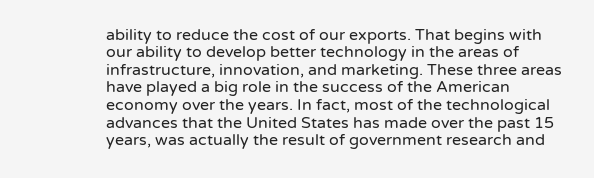ability to reduce the cost of our exports. That begins with our ability to develop better technology in the areas of infrastructure, innovation, and marketing. These three areas have played a big role in the success of the American economy over the years. In fact, most of the technological advances that the United States has made over the past 15 years, was actually the result of government research and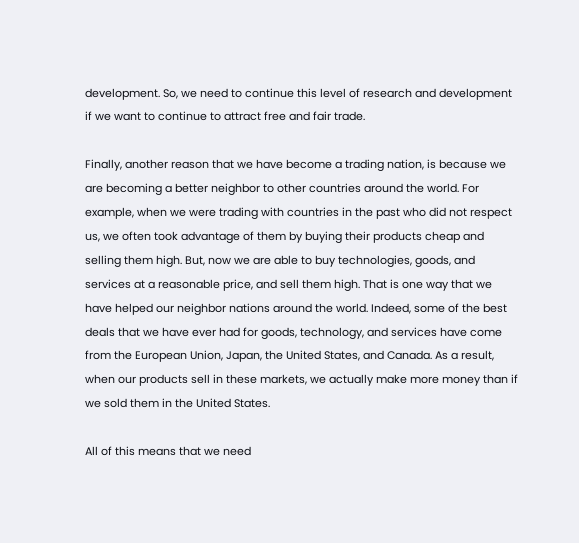development. So, we need to continue this level of research and development if we want to continue to attract free and fair trade.

Finally, another reason that we have become a trading nation, is because we are becoming a better neighbor to other countries around the world. For example, when we were trading with countries in the past who did not respect us, we often took advantage of them by buying their products cheap and selling them high. But, now we are able to buy technologies, goods, and services at a reasonable price, and sell them high. That is one way that we have helped our neighbor nations around the world. Indeed, some of the best deals that we have ever had for goods, technology, and services have come from the European Union, Japan, the United States, and Canada. As a result, when our products sell in these markets, we actually make more money than if we sold them in the United States.

All of this means that we need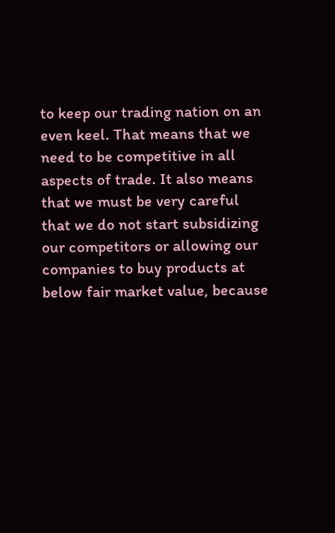to keep our trading nation on an even keel. That means that we need to be competitive in all aspects of trade. It also means that we must be very careful that we do not start subsidizing our competitors or allowing our companies to buy products at below fair market value, because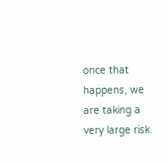once that happens, we are taking a very large risk.